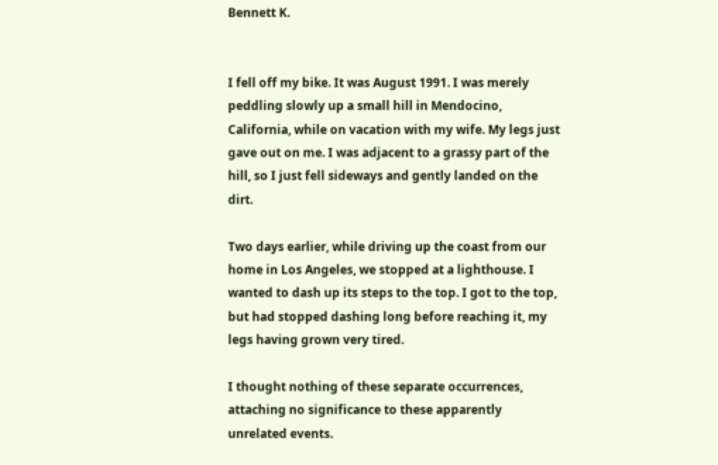Bennett K.


I fell off my bike. It was August 1991. I was merely peddling slowly up a small hill in Mendocino, California, while on vacation with my wife. My legs just gave out on me. I was adjacent to a grassy part of the hill, so I just fell sideways and gently landed on the dirt.

Two days earlier, while driving up the coast from our home in Los Angeles, we stopped at a lighthouse. I wanted to dash up its steps to the top. I got to the top, but had stopped dashing long before reaching it, my legs having grown very tired.

I thought nothing of these separate occurrences, attaching no significance to these apparently unrelated events.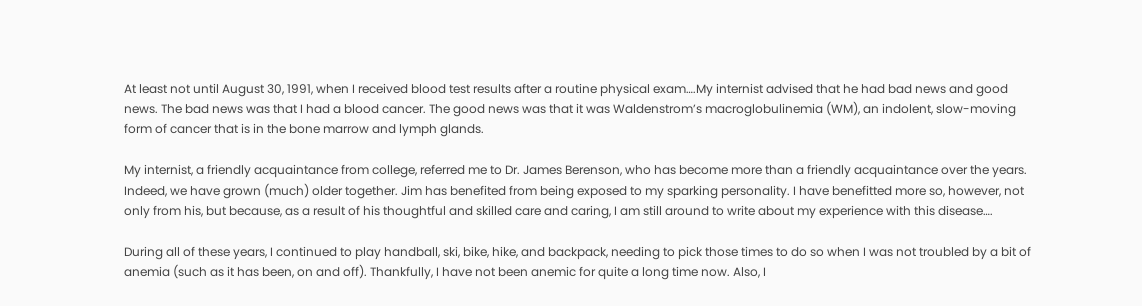At least not until August 30, 1991, when I received blood test results after a routine physical exam….My internist advised that he had bad news and good news. The bad news was that I had a blood cancer. The good news was that it was Waldenstrom’s macroglobulinemia (WM), an indolent, slow-moving form of cancer that is in the bone marrow and lymph glands.

My internist, a friendly acquaintance from college, referred me to Dr. James Berenson, who has become more than a friendly acquaintance over the years. Indeed, we have grown (much) older together. Jim has benefited from being exposed to my sparking personality. I have benefitted more so, however, not only from his, but because, as a result of his thoughtful and skilled care and caring, I am still around to write about my experience with this disease….

During all of these years, I continued to play handball, ski, bike, hike, and backpack, needing to pick those times to do so when I was not troubled by a bit of anemia (such as it has been, on and off). Thankfully, I have not been anemic for quite a long time now. Also, I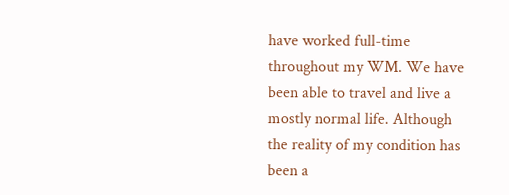have worked full-time throughout my WM. We have been able to travel and live a mostly normal life. Although the reality of my condition has been a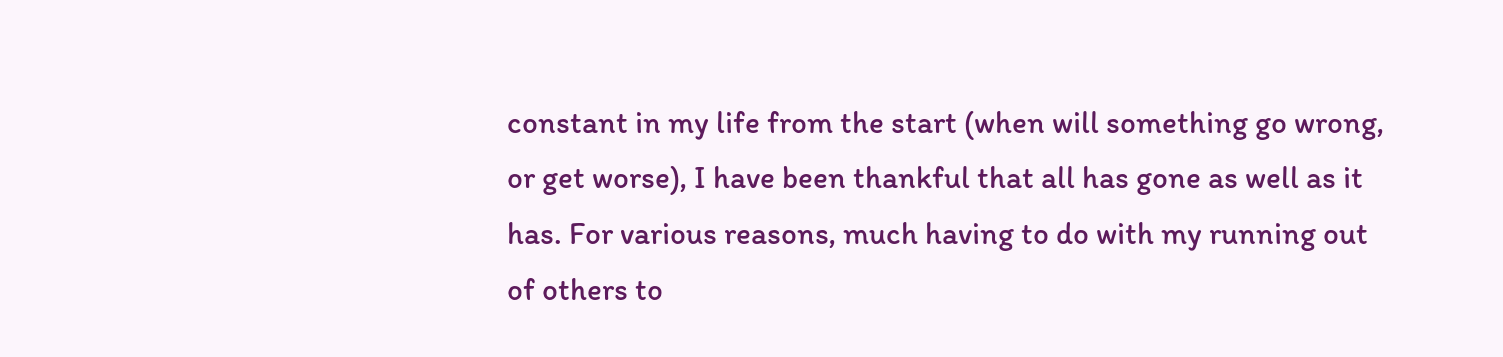constant in my life from the start (when will something go wrong, or get worse), I have been thankful that all has gone as well as it has. For various reasons, much having to do with my running out of others to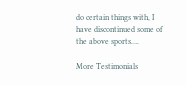do certain things with, I have discontinued some of the above sports….

More Testimonials